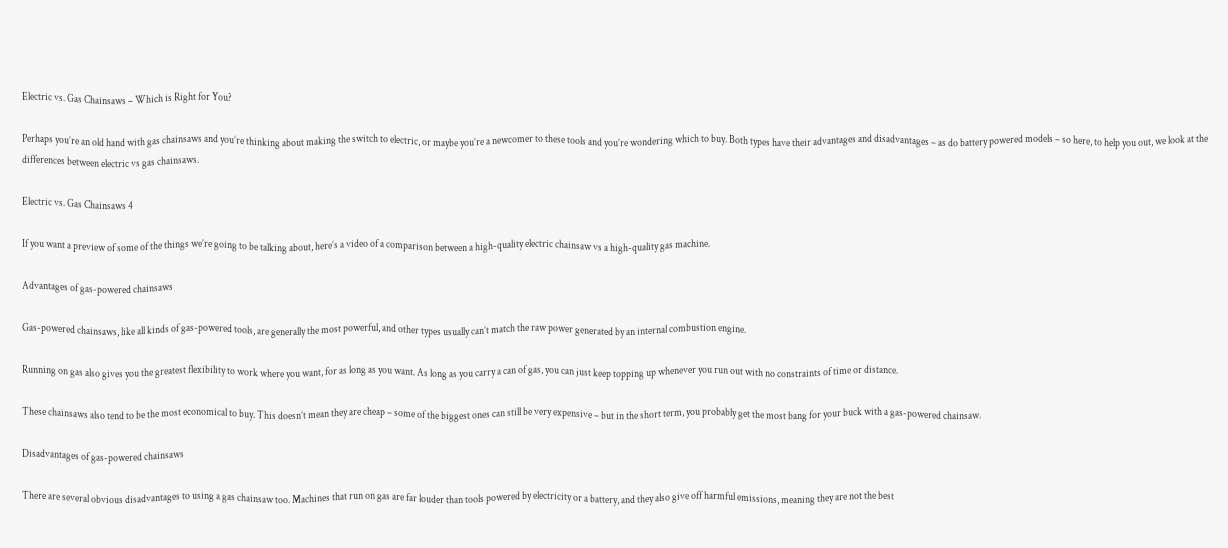Electric vs. Gas Chainsaws – Which is Right for You?

Perhaps you’re an old hand with gas chainsaws and you’re thinking about making the switch to electric, or maybe you’re a newcomer to these tools and you’re wondering which to buy. Both types have their advantages and disadvantages – as do battery powered models – so here, to help you out, we look at the differences between electric vs gas chainsaws.

Electric vs. Gas Chainsaws 4

If you want a preview of some of the things we’re going to be talking about, here’s a video of a comparison between a high-quality electric chainsaw vs a high-quality gas machine.

Advantages of gas-powered chainsaws

Gas-powered chainsaws, like all kinds of gas-powered tools, are generally the most powerful, and other types usually can’t match the raw power generated by an internal combustion engine.

Running on gas also gives you the greatest flexibility to work where you want, for as long as you want. As long as you carry a can of gas, you can just keep topping up whenever you run out with no constraints of time or distance.

These chainsaws also tend to be the most economical to buy. This doesn’t mean they are cheap – some of the biggest ones can still be very expensive – but in the short term, you probably get the most bang for your buck with a gas-powered chainsaw.

Disadvantages of gas-powered chainsaws

There are several obvious disadvantages to using a gas chainsaw too. Machines that run on gas are far louder than tools powered by electricity or a battery, and they also give off harmful emissions, meaning they are not the best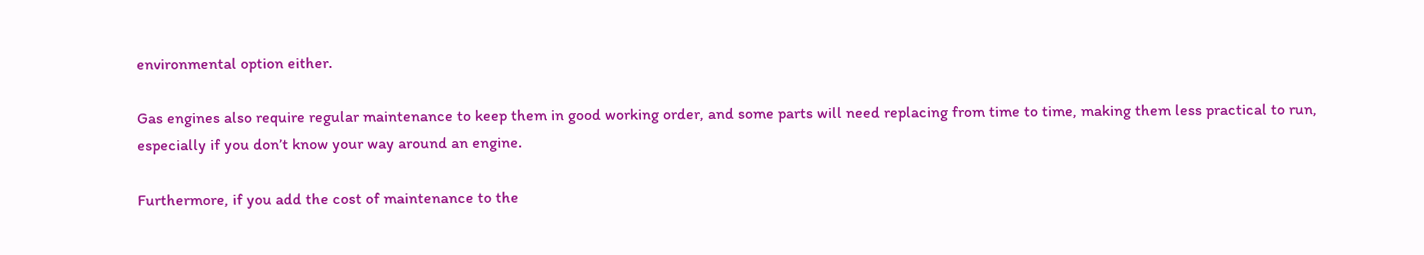environmental option either.

Gas engines also require regular maintenance to keep them in good working order, and some parts will need replacing from time to time, making them less practical to run, especially if you don’t know your way around an engine.

Furthermore, if you add the cost of maintenance to the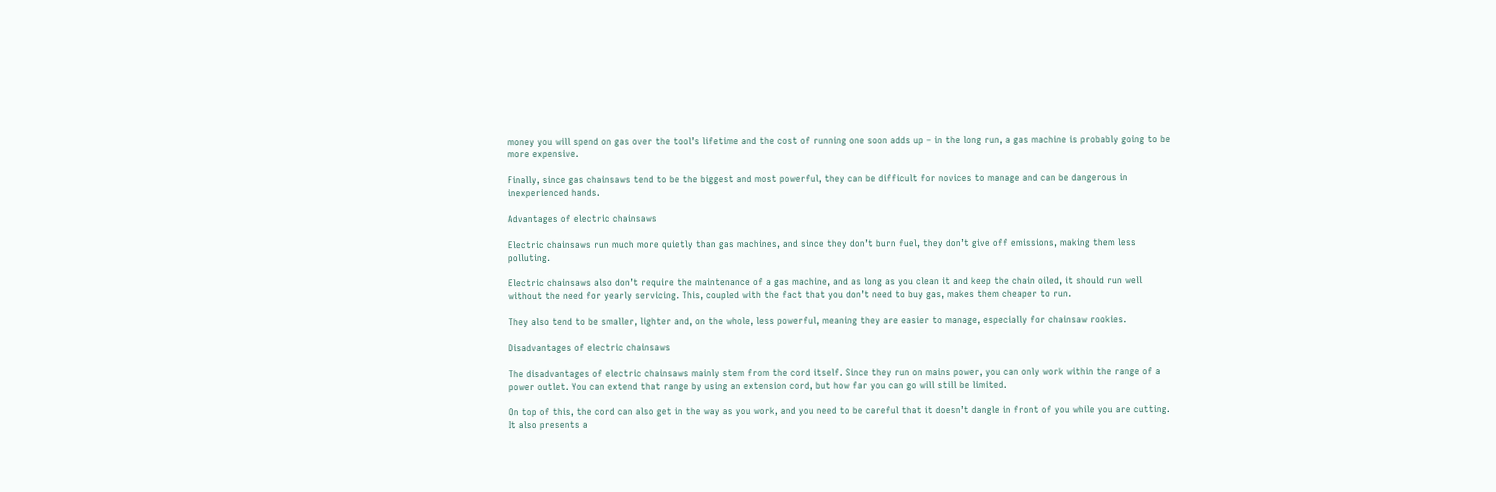money you will spend on gas over the tool’s lifetime and the cost of running one soon adds up – in the long run, a gas machine is probably going to be more expensive.

Finally, since gas chainsaws tend to be the biggest and most powerful, they can be difficult for novices to manage and can be dangerous in inexperienced hands.

Advantages of electric chainsaws

Electric chainsaws run much more quietly than gas machines, and since they don’t burn fuel, they don’t give off emissions, making them less polluting.

Electric chainsaws also don’t require the maintenance of a gas machine, and as long as you clean it and keep the chain oiled, it should run well without the need for yearly servicing. This, coupled with the fact that you don’t need to buy gas, makes them cheaper to run.

They also tend to be smaller, lighter and, on the whole, less powerful, meaning they are easier to manage, especially for chainsaw rookies.

Disadvantages of electric chainsaws

The disadvantages of electric chainsaws mainly stem from the cord itself. Since they run on mains power, you can only work within the range of a power outlet. You can extend that range by using an extension cord, but how far you can go will still be limited.

On top of this, the cord can also get in the way as you work, and you need to be careful that it doesn’t dangle in front of you while you are cutting. It also presents a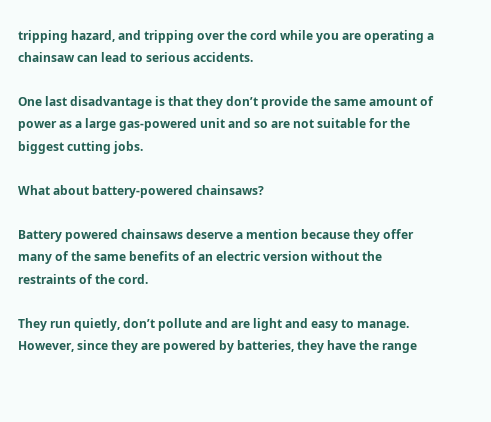tripping hazard, and tripping over the cord while you are operating a chainsaw can lead to serious accidents.

One last disadvantage is that they don’t provide the same amount of power as a large gas-powered unit and so are not suitable for the biggest cutting jobs.

What about battery-powered chainsaws?

Battery powered chainsaws deserve a mention because they offer many of the same benefits of an electric version without the restraints of the cord.

They run quietly, don’t pollute and are light and easy to manage. However, since they are powered by batteries, they have the range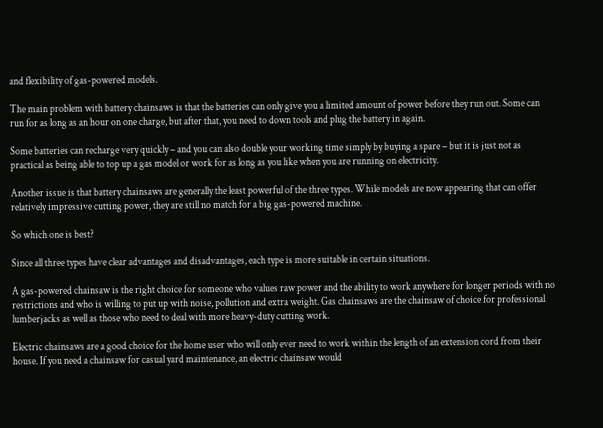and flexibility of gas-powered models.

The main problem with battery chainsaws is that the batteries can only give you a limited amount of power before they run out. Some can run for as long as an hour on one charge, but after that, you need to down tools and plug the battery in again.

Some batteries can recharge very quickly – and you can also double your working time simply by buying a spare – but it is just not as practical as being able to top up a gas model or work for as long as you like when you are running on electricity.

Another issue is that battery chainsaws are generally the least powerful of the three types. While models are now appearing that can offer relatively impressive cutting power, they are still no match for a big gas-powered machine.

So which one is best?

Since all three types have clear advantages and disadvantages, each type is more suitable in certain situations.

A gas-powered chainsaw is the right choice for someone who values raw power and the ability to work anywhere for longer periods with no restrictions and who is willing to put up with noise, pollution and extra weight. Gas chainsaws are the chainsaw of choice for professional lumberjacks as well as those who need to deal with more heavy-duty cutting work.

Electric chainsaws are a good choice for the home user who will only ever need to work within the length of an extension cord from their house. If you need a chainsaw for casual yard maintenance, an electric chainsaw would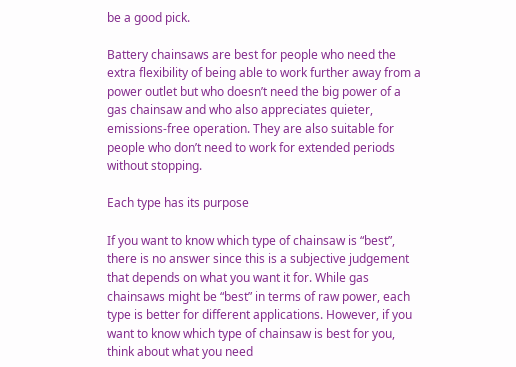be a good pick.

Battery chainsaws are best for people who need the extra flexibility of being able to work further away from a power outlet but who doesn’t need the big power of a gas chainsaw and who also appreciates quieter, emissions-free operation. They are also suitable for people who don’t need to work for extended periods without stopping.

Each type has its purpose

If you want to know which type of chainsaw is “best”, there is no answer since this is a subjective judgement that depends on what you want it for. While gas chainsaws might be “best” in terms of raw power, each type is better for different applications. However, if you want to know which type of chainsaw is best for you, think about what you need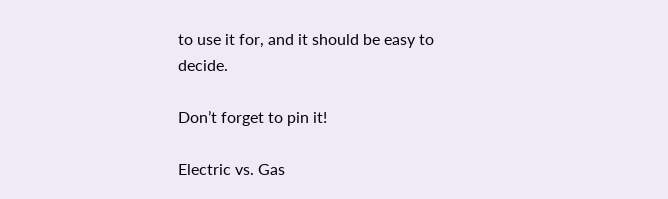to use it for, and it should be easy to decide.

Don’t forget to pin it!

Electric vs. Gas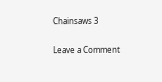Chainsaws 3

Leave a Comment